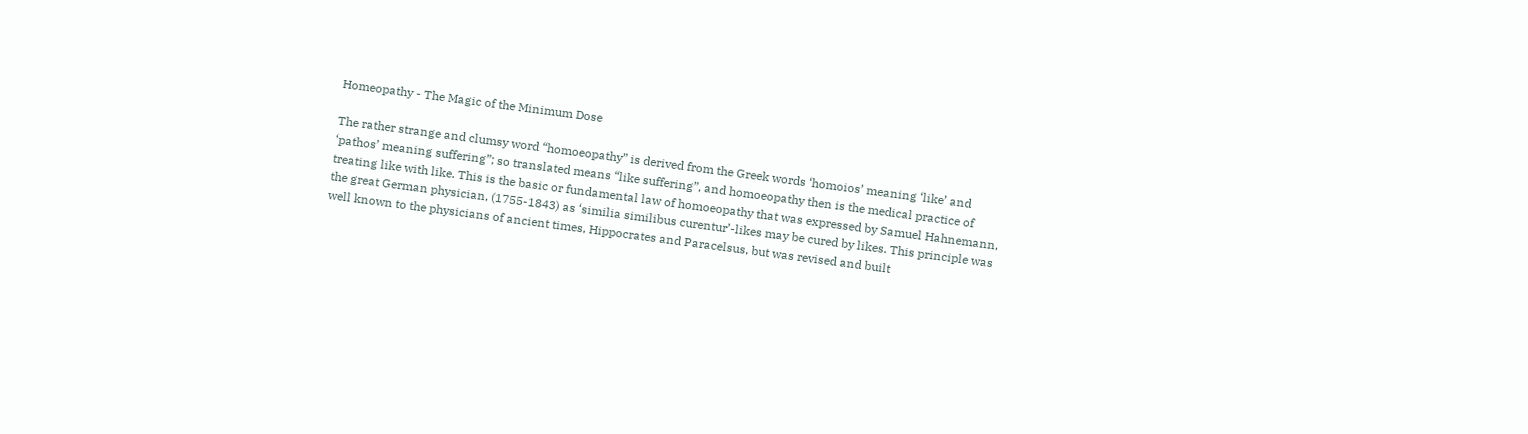Homeopathy - The Magic of the Minimum Dose

The rather strange and clumsy word “homoeopathy” is derived from the Greek words ‘homoios’ meaning ‘like’ and ‘pathos’ meaning suffering”; so translated means “like suffering”, and homoeopathy then is the medical practice of treating like with like. This is the basic or fundamental law of homoeopathy that was expressed by Samuel Hahnemann, the great German physician, (1755-1843) as ‘similia similibus curentur’-likes may be cured by likes. This principle was well known to the physicians of ancient times, Hippocrates and Paracelsus, but was revised and built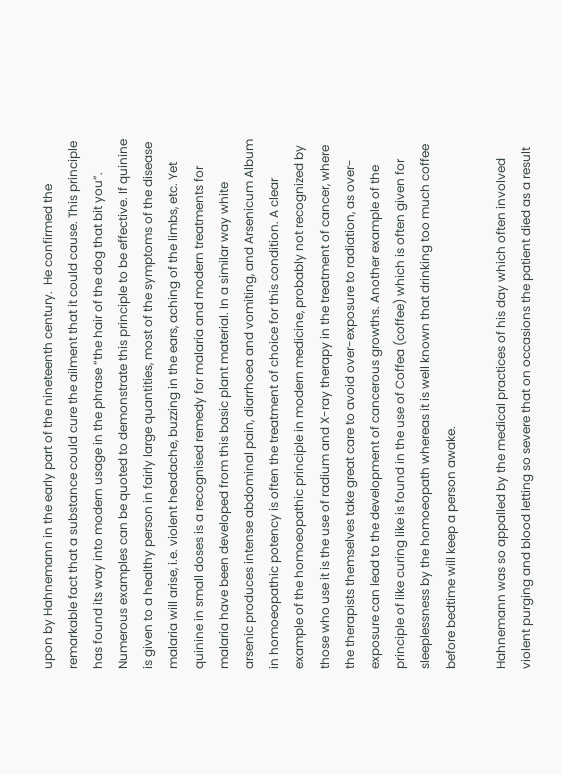upon by Hahnemann in the early part of the nineteenth century.  He confirmed the remarkable fact that a substance could cure the ailment that it could cause. This principle has found its way into modern usage in the phrase “the hair of the dog that bit you”. Numerous examples can be quoted to demonstrate this principle to be effective. If quinine is given to a healthy person in fairly large quantities, most of the symptoms of the disease malaria will arise, i.e. violent headache, buzzing in the ears, aching of the limbs, etc. Yet quinine in small doses is a recognised remedy for malaria and modern treatments for malaria have been developed from this basic plant material. In a similar way white arsenic produces intense abdominal pain, diarrhoea and vomiting, and Arsenicum Album in homoeopathic potency is often the treatment of choice for this condition. A clear example of the homoeopathic principle in modern medicine, probably not recognized by those who use it is the use of radium and X-ray therapy in the treatment of cancer, where the therapists themselves take great care to avoid over-exposure to radiation, as over-exposure can lead to the development of cancerous growths. Another example of the principle of like curing like is found in the use of Coffea (coffee) which is often given for sleeplessness by the homoeopath whereas it is well known that drinking too much coffee before bedtime will keep a person awake.

Hahnemann was so appalled by the medical practices of his day which often involved violent purging and blood letting so severe that on occasions the patient died as a result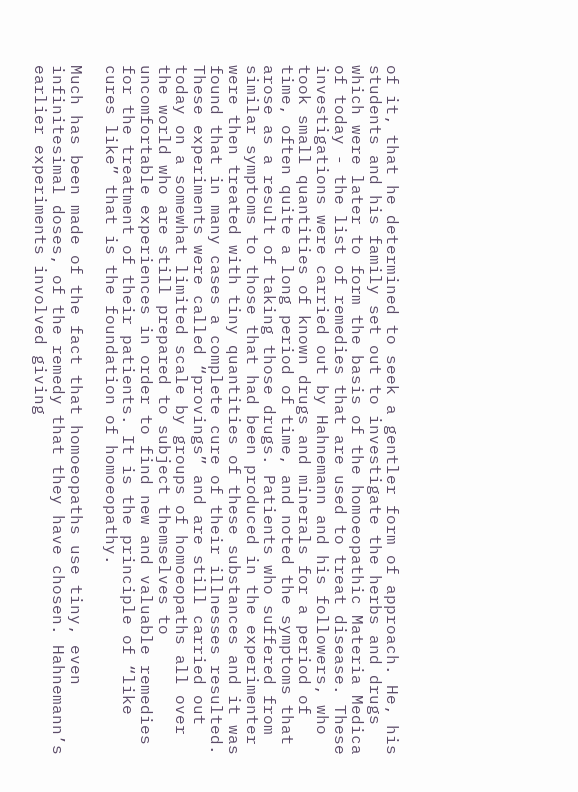of it, that he determined to seek a gentler form of approach. He, his students and his family set out to investigate the herbs and drugs which were later to form the basis of the homoeopathic Materia Medica of today - the list of remedies that are used to treat disease. These investigations were carried out by Hahnemann and his followers, who took small quantities of known drugs and minerals for a period of time, often quite a long period of time, and noted the symptoms that arose as a result of taking those drugs. Patients who suffered from similar symptoms to those that had been produced in the experimenter were then treated with tiny quantities of these substances and it was found that in many cases a complete cure of their illnesses resulted. These experiments were called “provings” and are still carried out today on a somewhat limited scale by groups of homoeopaths all over the world who are still prepared to subject themselves to uncomfortable experiences in order to find new and valuable remedies for the treatment of their patients. It is the principle of “like cures like” that is the foundation of homoeopathy.

Much has been made of the fact that homoeopaths use tiny, even infinitesimal doses, of the remedy that they have chosen. Hahnemann’s earlier experiments involved giving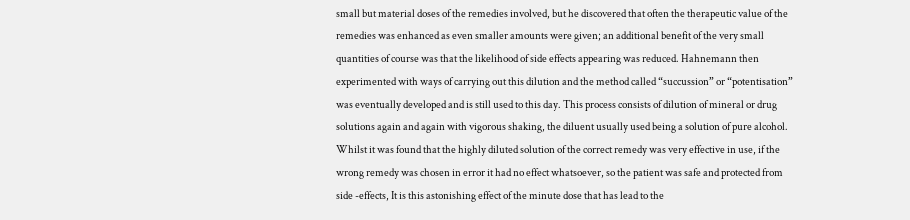small but material doses of the remedies involved, but he discovered that often the therapeutic value of the remedies was enhanced as even smaller amounts were given; an additional benefit of the very small quantities of course was that the likelihood of side effects appearing was reduced. Hahnemann then experimented with ways of carrying out this dilution and the method called “succussion” or “potentisation” was eventually developed and is still used to this day. This process consists of dilution of mineral or drug solutions again and again with vigorous shaking, the diluent usually used being a solution of pure alcohol. Whilst it was found that the highly diluted solution of the correct remedy was very effective in use, if the wrong remedy was chosen in error it had no effect whatsoever, so the patient was safe and protected from side -effects, It is this astonishing effect of the minute dose that has lead to the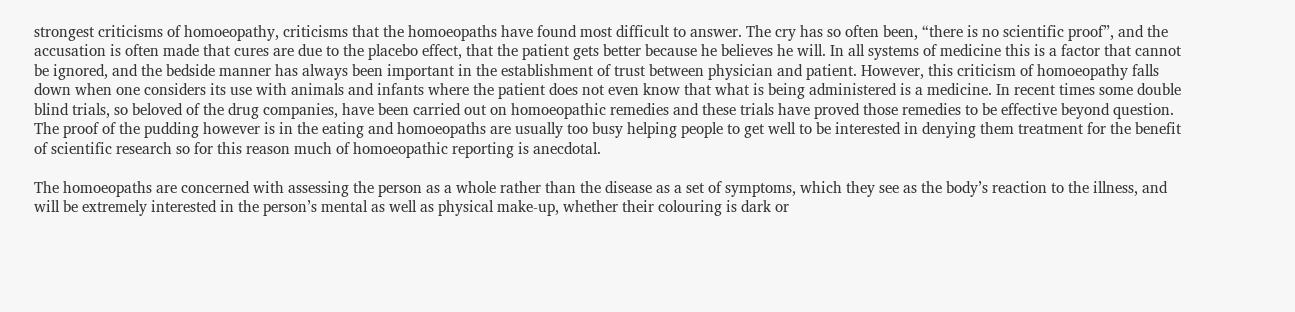strongest criticisms of homoeopathy, criticisms that the homoeopaths have found most difficult to answer. The cry has so often been, “there is no scientific proof”, and the accusation is often made that cures are due to the placebo effect, that the patient gets better because he believes he will. In all systems of medicine this is a factor that cannot be ignored, and the bedside manner has always been important in the establishment of trust between physician and patient. However, this criticism of homoeopathy falls down when one considers its use with animals and infants where the patient does not even know that what is being administered is a medicine. In recent times some double blind trials, so beloved of the drug companies, have been carried out on homoeopathic remedies and these trials have proved those remedies to be effective beyond question. The proof of the pudding however is in the eating and homoeopaths are usually too busy helping people to get well to be interested in denying them treatment for the benefit of scientific research so for this reason much of homoeopathic reporting is anecdotal.

The homoeopaths are concerned with assessing the person as a whole rather than the disease as a set of symptoms, which they see as the body’s reaction to the illness, and will be extremely interested in the person’s mental as well as physical make-up, whether their colouring is dark or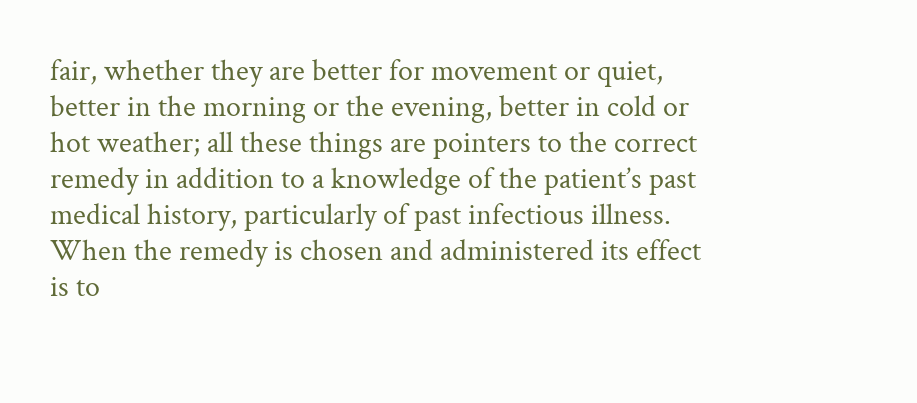fair, whether they are better for movement or quiet, better in the morning or the evening, better in cold or hot weather; all these things are pointers to the correct remedy in addition to a knowledge of the patient’s past medical history, particularly of past infectious illness. When the remedy is chosen and administered its effect is to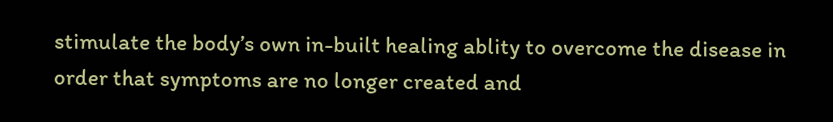stimulate the body’s own in-built healing ablity to overcome the disease in order that symptoms are no longer created and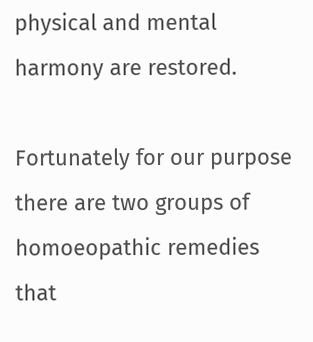physical and mental harmony are restored.

Fortunately for our purpose there are two groups of homoeopathic remedies that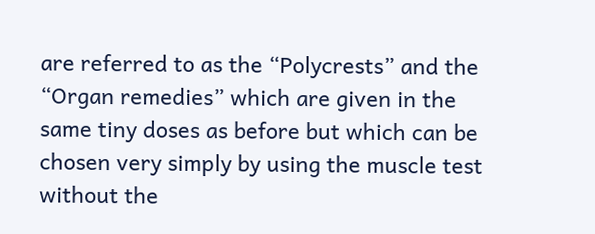are referred to as the “Polycrests” and the “Organ remedies” which are given in the same tiny doses as before but which can be chosen very simply by using the muscle test without the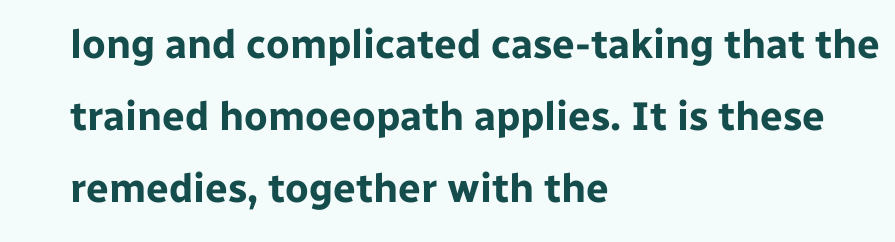long and complicated case-taking that the trained homoeopath applies. It is these remedies, together with the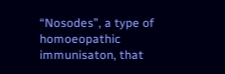“Nosodes”, a type of homoeopathic immunisaton, that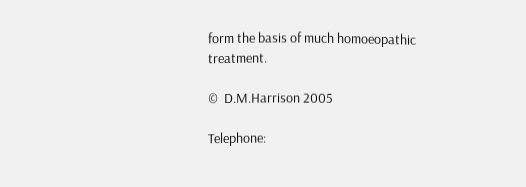form the basis of much homoeopathic treatment.

©  D.M.Harrison 2005

Telephone: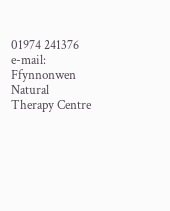01974 241376   e-mail: Ffynnonwen Natural Therapy Centre